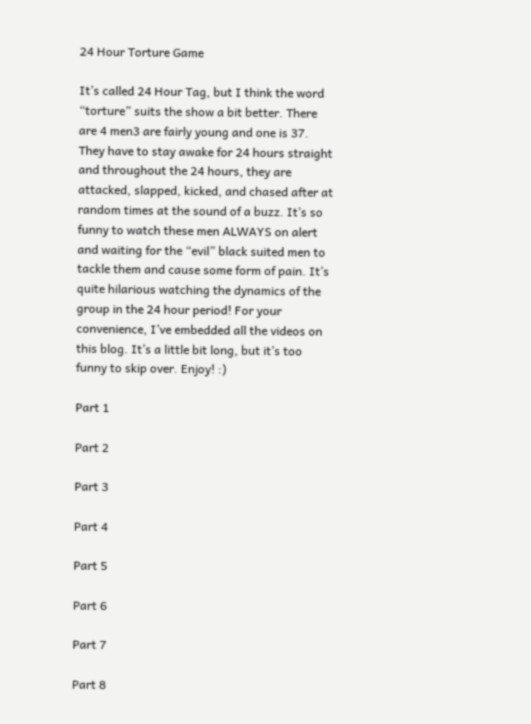24 Hour Torture Game

It’s called 24 Hour Tag, but I think the word “torture” suits the show a bit better. There are 4 men3 are fairly young and one is 37. They have to stay awake for 24 hours straight and throughout the 24 hours, they are attacked, slapped, kicked, and chased after at random times at the sound of a buzz. It’s so funny to watch these men ALWAYS on alert and waiting for the “evil” black suited men to tackle them and cause some form of pain. It’s quite hilarious watching the dynamics of the group in the 24 hour period! For your convenience, I’ve embedded all the videos on this blog. It’s a little bit long, but it’s too funny to skip over. Enjoy! :)

Part 1

Part 2

Part 3

Part 4

Part 5

Part 6

Part 7

Part 8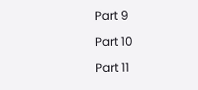Part 9

Part 10

Part 11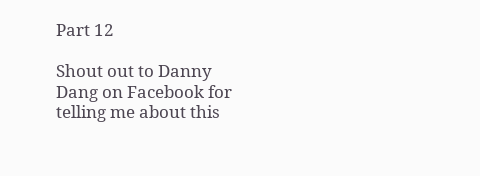Part 12

Shout out to Danny Dang on Facebook for telling me about this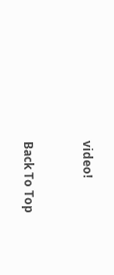video!


Back To Top